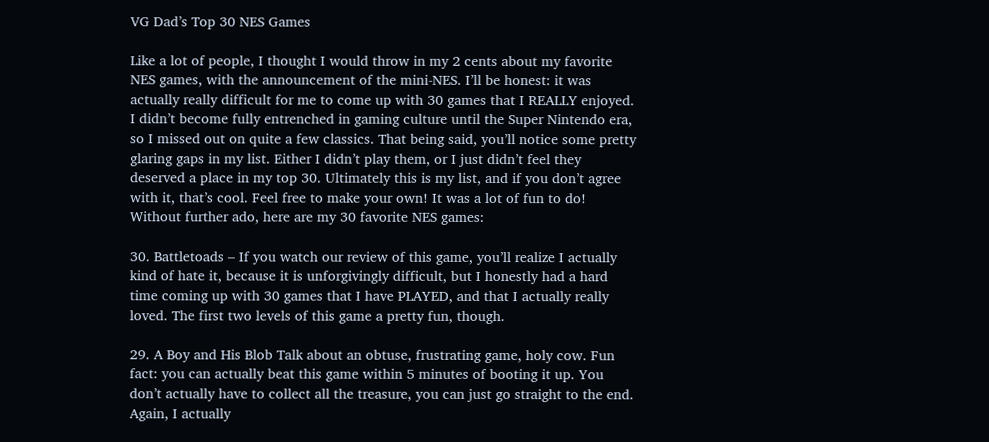VG Dad’s Top 30 NES Games

Like a lot of people, I thought I would throw in my 2 cents about my favorite NES games, with the announcement of the mini-NES. I’ll be honest: it was actually really difficult for me to come up with 30 games that I REALLY enjoyed. I didn’t become fully entrenched in gaming culture until the Super Nintendo era, so I missed out on quite a few classics. That being said, you’ll notice some pretty glaring gaps in my list. Either I didn’t play them, or I just didn’t feel they deserved a place in my top 30. Ultimately this is my list, and if you don’t agree with it, that’s cool. Feel free to make your own! It was a lot of fun to do! Without further ado, here are my 30 favorite NES games:

30. Battletoads – If you watch our review of this game, you’ll realize I actually kind of hate it, because it is unforgivingly difficult, but I honestly had a hard time coming up with 30 games that I have PLAYED, and that I actually really loved. The first two levels of this game a pretty fun, though.

29. A Boy and His Blob Talk about an obtuse, frustrating game, holy cow. Fun fact: you can actually beat this game within 5 minutes of booting it up. You don’t actually have to collect all the treasure, you can just go straight to the end. Again, I actually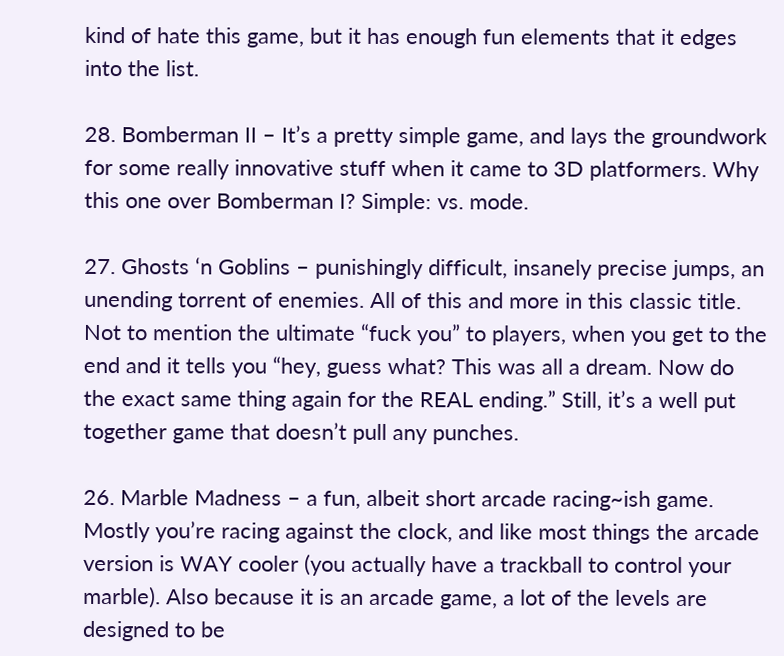kind of hate this game, but it has enough fun elements that it edges into the list.

28. Bomberman II – It’s a pretty simple game, and lays the groundwork for some really innovative stuff when it came to 3D platformers. Why this one over Bomberman I? Simple: vs. mode.

27. Ghosts ‘n Goblins – punishingly difficult, insanely precise jumps, an unending torrent of enemies. All of this and more in this classic title. Not to mention the ultimate “fuck you” to players, when you get to the end and it tells you “hey, guess what? This was all a dream. Now do the exact same thing again for the REAL ending.” Still, it’s a well put together game that doesn’t pull any punches.

26. Marble Madness – a fun, albeit short arcade racing~ish game. Mostly you’re racing against the clock, and like most things the arcade version is WAY cooler (you actually have a trackball to control your marble). Also because it is an arcade game, a lot of the levels are designed to be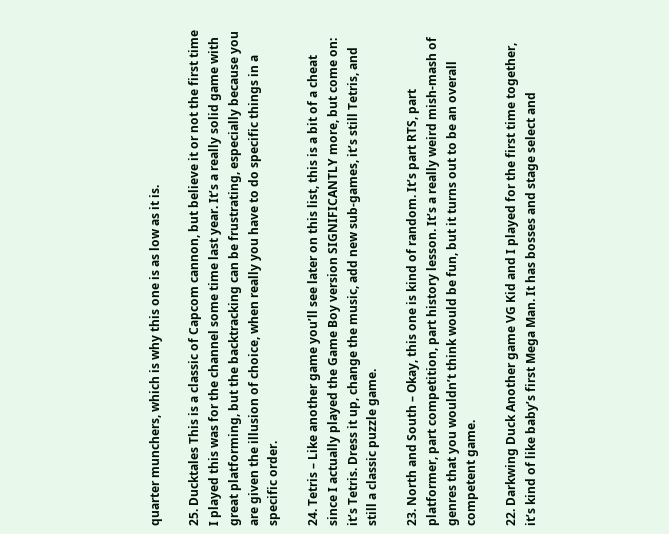quarter munchers, which is why this one is as low as it is.

25. Ducktales This is a classic of Capcom cannon, but believe it or not the first time I played this was for the channel some time last year. It’s a really solid game with great platforming, but the backtracking can be frustrating, especially because you are given the illusion of choice, when really you have to do specific things in a specific order.

24. Tetris – Like another game you’ll see later on this list, this is a bit of a cheat since I actually played the Game Boy version SIGNIFICANTLY more, but come on: it’s Tetris. Dress it up, change the music, add new sub-games, it’s still Tetris, and still a classic puzzle game.

23. North and South – Okay, this one is kind of random. It’s part RTS, part platformer, part competition, part history lesson. It’s a really weird mish-mash of genres that you wouldn’t think would be fun, but it turns out to be an overall competent game.

22. Darkwing Duck Another game VG Kid and I played for the first time together, it’s kind of like baby’s first Mega Man. It has bosses and stage select and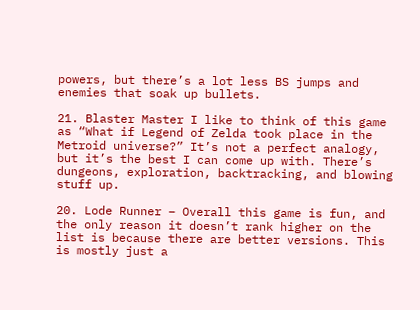powers, but there’s a lot less BS jumps and enemies that soak up bullets.

21. Blaster Master I like to think of this game as “What if Legend of Zelda took place in the Metroid universe?” It’s not a perfect analogy, but it’s the best I can come up with. There’s dungeons, exploration, backtracking, and blowing stuff up.

20. Lode Runner – Overall this game is fun, and the only reason it doesn’t rank higher on the list is because there are better versions. This is mostly just a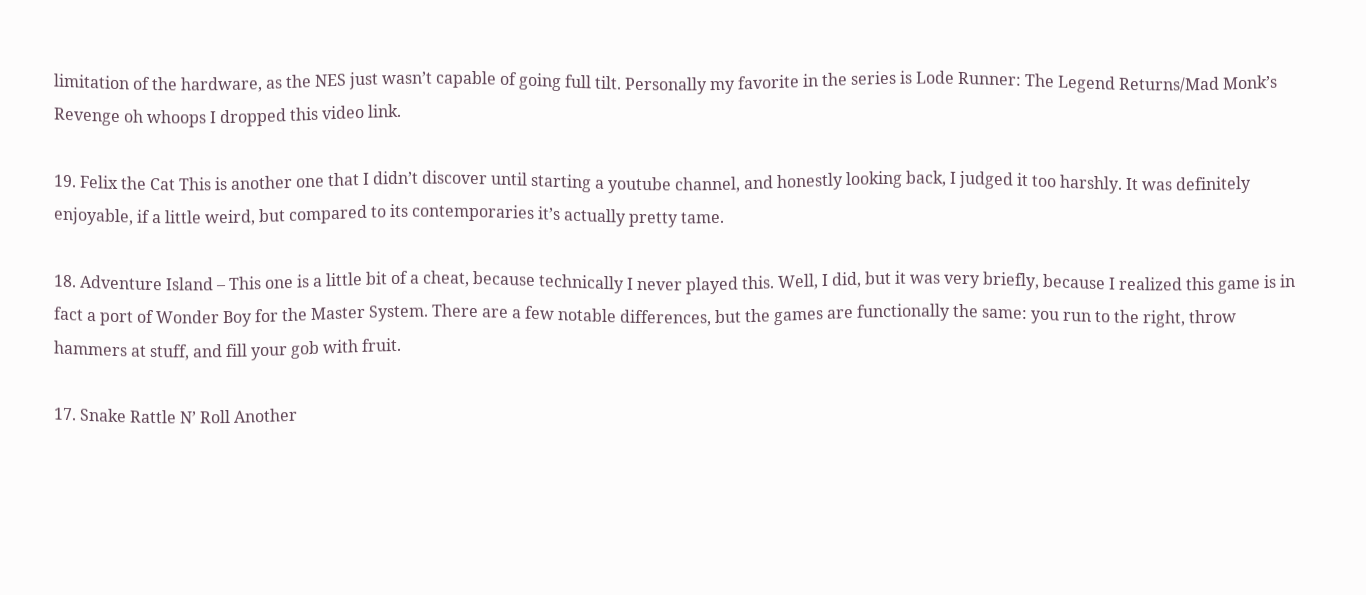limitation of the hardware, as the NES just wasn’t capable of going full tilt. Personally my favorite in the series is Lode Runner: The Legend Returns/Mad Monk’s Revenge oh whoops I dropped this video link.

19. Felix the Cat This is another one that I didn’t discover until starting a youtube channel, and honestly looking back, I judged it too harshly. It was definitely enjoyable, if a little weird, but compared to its contemporaries it’s actually pretty tame.

18. Adventure Island – This one is a little bit of a cheat, because technically I never played this. Well, I did, but it was very briefly, because I realized this game is in fact a port of Wonder Boy for the Master System. There are a few notable differences, but the games are functionally the same: you run to the right, throw hammers at stuff, and fill your gob with fruit.

17. Snake Rattle N’ Roll Another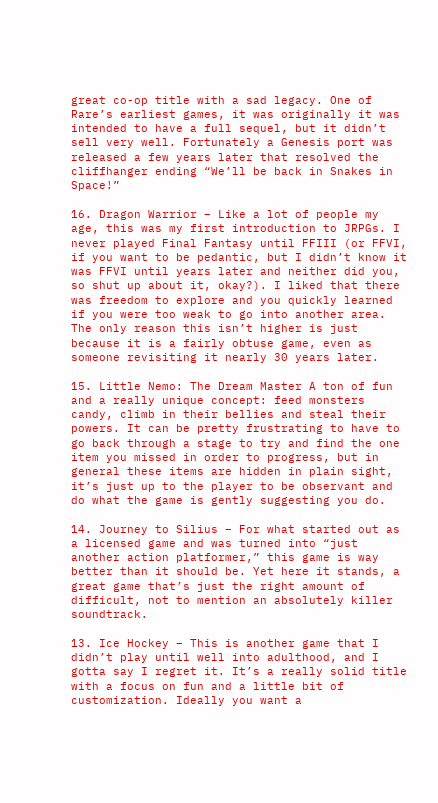great co-op title with a sad legacy. One of Rare’s earliest games, it was originally it was intended to have a full sequel, but it didn’t sell very well. Fortunately a Genesis port was released a few years later that resolved the cliffhanger ending “We’ll be back in Snakes in Space!”

16. Dragon Warrior – Like a lot of people my age, this was my first introduction to JRPGs. I never played Final Fantasy until FFIII (or FFVI, if you want to be pedantic, but I didn’t know it was FFVI until years later and neither did you, so shut up about it, okay?). I liked that there was freedom to explore and you quickly learned if you were too weak to go into another area. The only reason this isn’t higher is just because it is a fairly obtuse game, even as someone revisiting it nearly 30 years later.

15. Little Nemo: The Dream Master A ton of fun and a really unique concept: feed monsters candy, climb in their bellies and steal their powers. It can be pretty frustrating to have to go back through a stage to try and find the one item you missed in order to progress, but in general these items are hidden in plain sight, it’s just up to the player to be observant and do what the game is gently suggesting you do.

14. Journey to Silius – For what started out as a licensed game and was turned into “just another action platformer,” this game is way better than it should be. Yet here it stands, a great game that’s just the right amount of difficult, not to mention an absolutely killer soundtrack.

13. Ice Hockey – This is another game that I didn’t play until well into adulthood, and I gotta say I regret it. It’s a really solid title with a focus on fun and a little bit of customization. Ideally you want a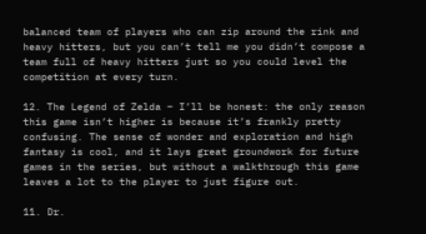balanced team of players who can zip around the rink and heavy hitters, but you can’t tell me you didn’t compose a team full of heavy hitters just so you could level the competition at every turn.

12. The Legend of Zelda – I’ll be honest: the only reason this game isn’t higher is because it’s frankly pretty confusing. The sense of wonder and exploration and high fantasy is cool, and it lays great groundwork for future games in the series, but without a walkthrough this game leaves a lot to the player to just figure out.

11. Dr.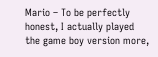Mario – To be perfectly honest, I actually played the game boy version more,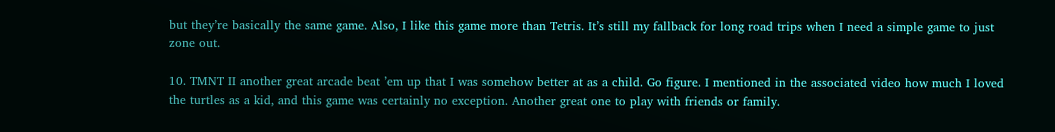but they’re basically the same game. Also, I like this game more than Tetris. It’s still my fallback for long road trips when I need a simple game to just zone out.

10. TMNT II another great arcade beat ’em up that I was somehow better at as a child. Go figure. I mentioned in the associated video how much I loved the turtles as a kid, and this game was certainly no exception. Another great one to play with friends or family.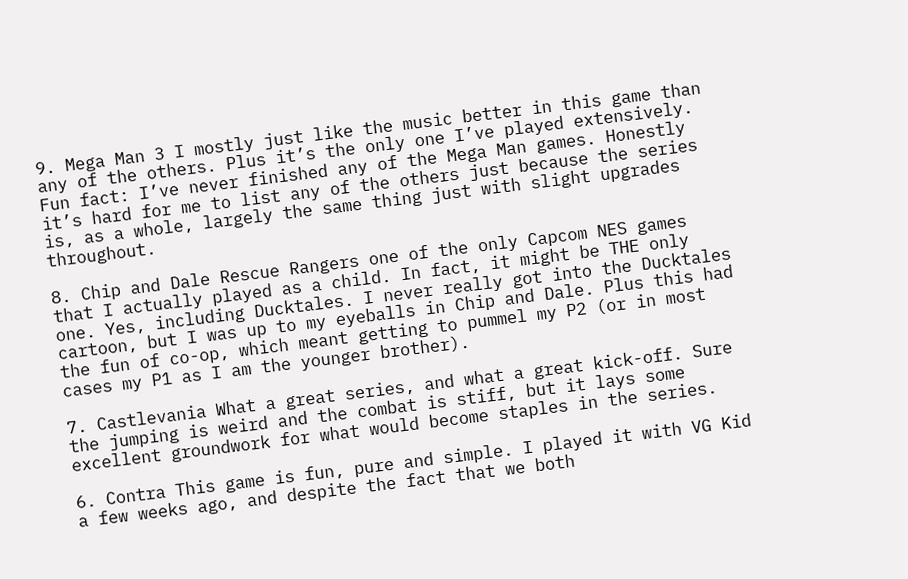9. Mega Man 3 I mostly just like the music better in this game than any of the others. Plus it’s the only one I’ve played extensively. Fun fact: I’ve never finished any of the Mega Man games. Honestly it’s hard for me to list any of the others just because the series is, as a whole, largely the same thing just with slight upgrades throughout.

8. Chip and Dale Rescue Rangers one of the only Capcom NES games that I actually played as a child. In fact, it might be THE only one. Yes, including Ducktales. I never really got into the Ducktales cartoon, but I was up to my eyeballs in Chip and Dale. Plus this had the fun of co-op, which meant getting to pummel my P2 (or in most cases my P1 as I am the younger brother).

7. Castlevania What a great series, and what a great kick-off. Sure the jumping is weird and the combat is stiff, but it lays some excellent groundwork for what would become staples in the series.

6. Contra This game is fun, pure and simple. I played it with VG Kid a few weeks ago, and despite the fact that we both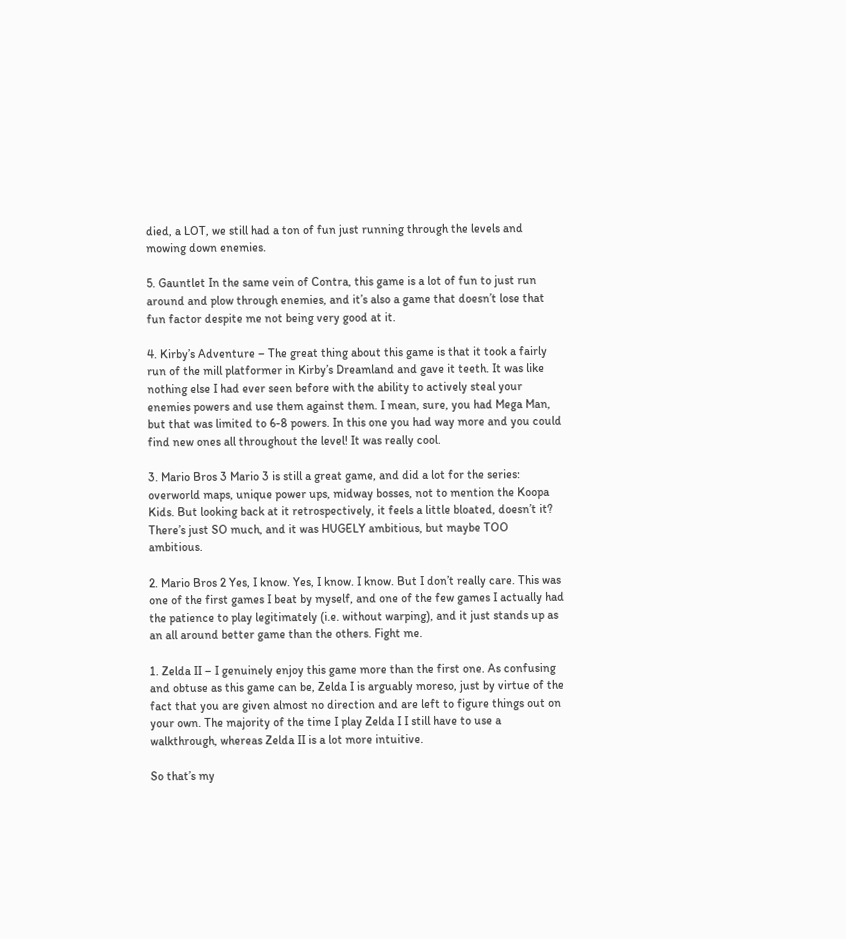died, a LOT, we still had a ton of fun just running through the levels and mowing down enemies.

5. Gauntlet In the same vein of Contra, this game is a lot of fun to just run around and plow through enemies, and it’s also a game that doesn’t lose that fun factor despite me not being very good at it.

4. Kirby’s Adventure – The great thing about this game is that it took a fairly run of the mill platformer in Kirby’s Dreamland and gave it teeth. It was like nothing else I had ever seen before with the ability to actively steal your enemies powers and use them against them. I mean, sure, you had Mega Man, but that was limited to 6-8 powers. In this one you had way more and you could find new ones all throughout the level! It was really cool.

3. Mario Bros 3 Mario 3 is still a great game, and did a lot for the series: overworld maps, unique power ups, midway bosses, not to mention the Koopa Kids. But looking back at it retrospectively, it feels a little bloated, doesn’t it? There’s just SO much, and it was HUGELY ambitious, but maybe TOO ambitious.

2. Mario Bros 2 Yes, I know. Yes, I know. I know. But I don’t really care. This was one of the first games I beat by myself, and one of the few games I actually had the patience to play legitimately (i.e. without warping), and it just stands up as an all around better game than the others. Fight me.

1. Zelda II – I genuinely enjoy this game more than the first one. As confusing and obtuse as this game can be, Zelda I is arguably moreso, just by virtue of the fact that you are given almost no direction and are left to figure things out on your own. The majority of the time I play Zelda I I still have to use a walkthrough, whereas Zelda II is a lot more intuitive.

So that’s my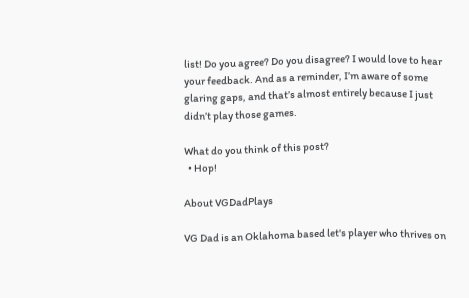list! Do you agree? Do you disagree? I would love to hear your feedback. And as a reminder, I’m aware of some glaring gaps, and that’s almost entirely because I just didn’t play those games.

What do you think of this post?
  • Hop!

About VGDadPlays

VG Dad is an Oklahoma based let's player who thrives on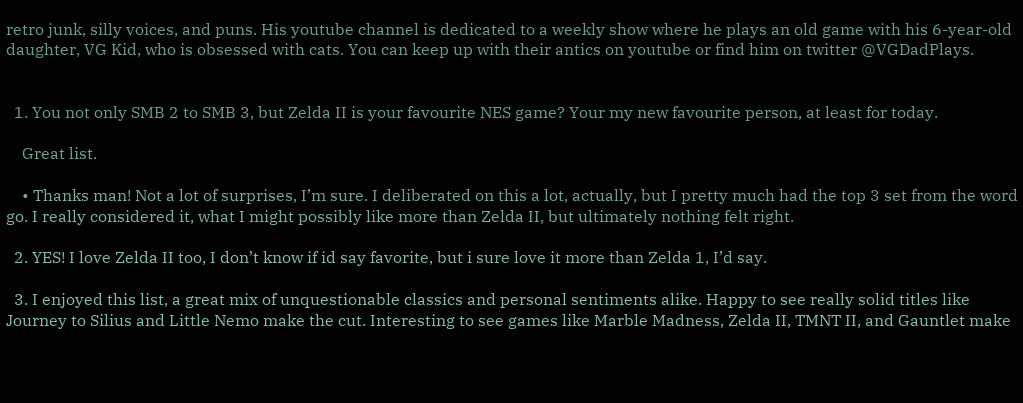retro junk, silly voices, and puns. His youtube channel is dedicated to a weekly show where he plays an old game with his 6-year-old daughter, VG Kid, who is obsessed with cats. You can keep up with their antics on youtube or find him on twitter @VGDadPlays.


  1. You not only SMB 2 to SMB 3, but Zelda II is your favourite NES game? Your my new favourite person, at least for today.

    Great list.

    • Thanks man! Not a lot of surprises, I’m sure. I deliberated on this a lot, actually, but I pretty much had the top 3 set from the word go. I really considered it, what I might possibly like more than Zelda II, but ultimately nothing felt right.

  2. YES! I love Zelda II too, I don’t know if id say favorite, but i sure love it more than Zelda 1, I’d say.

  3. I enjoyed this list, a great mix of unquestionable classics and personal sentiments alike. Happy to see really solid titles like Journey to Silius and Little Nemo make the cut. Interesting to see games like Marble Madness, Zelda II, TMNT II, and Gauntlet make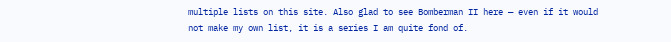multiple lists on this site. Also glad to see Bomberman II here — even if it would not make my own list, it is a series I am quite fond of.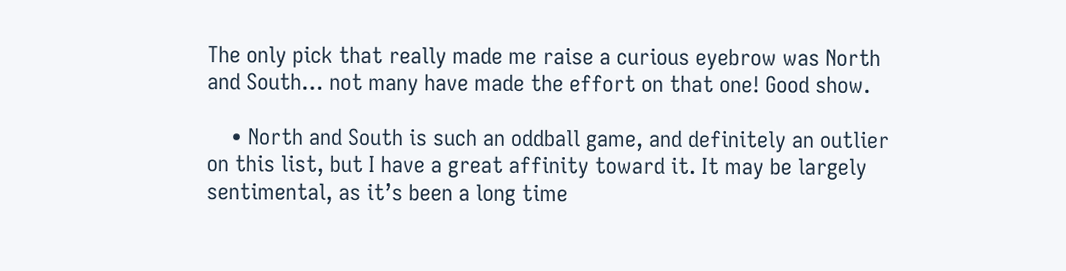The only pick that really made me raise a curious eyebrow was North and South… not many have made the effort on that one! Good show.

    • North and South is such an oddball game, and definitely an outlier on this list, but I have a great affinity toward it. It may be largely sentimental, as it’s been a long time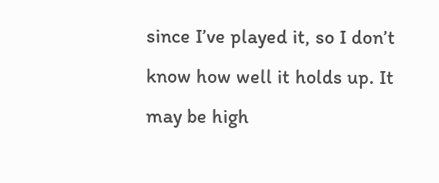since I’ve played it, so I don’t know how well it holds up. It may be high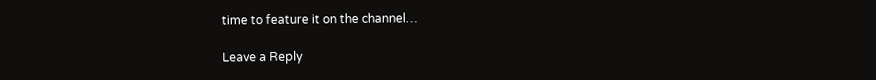time to feature it on the channel…

Leave a Reply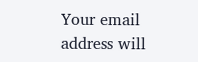Your email address will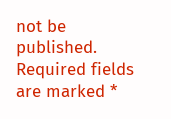not be published. Required fields are marked *